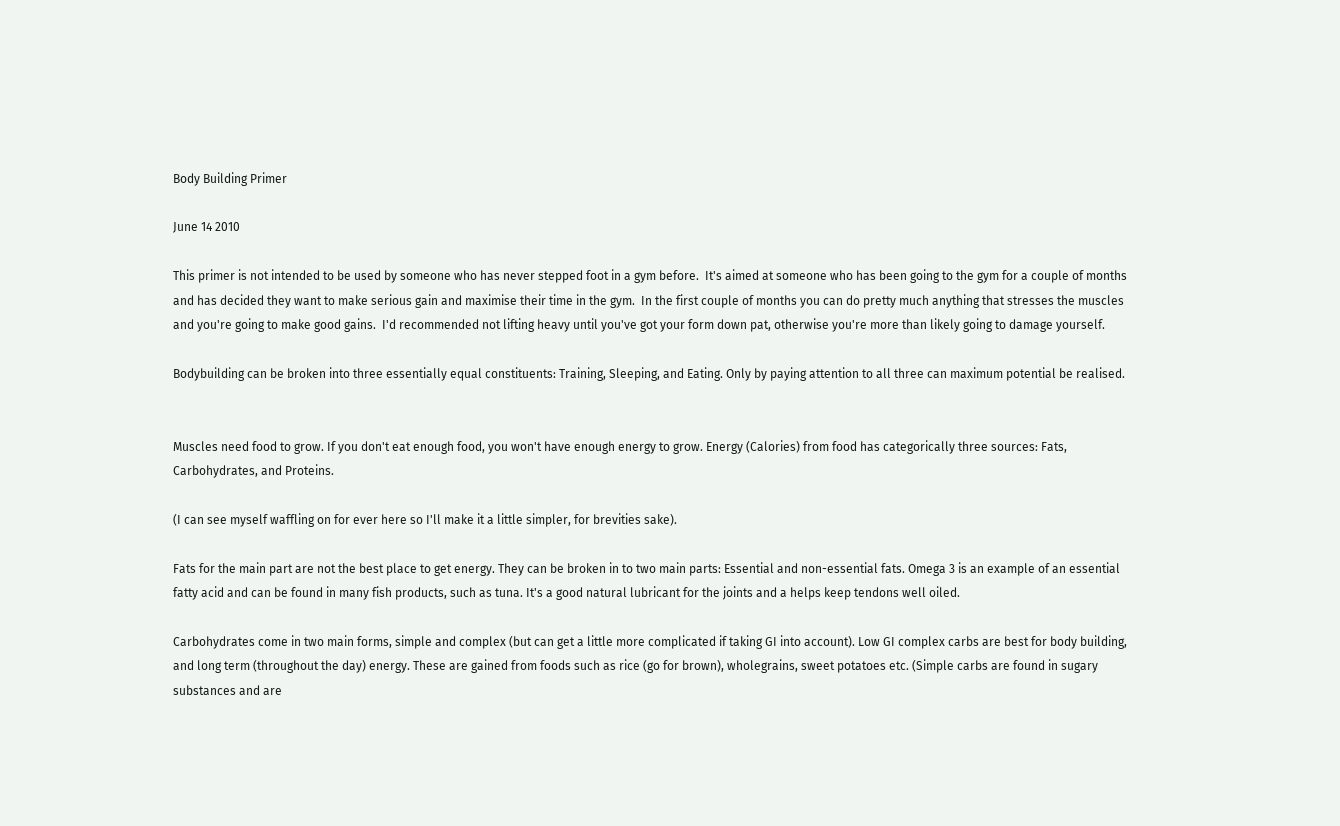Body Building Primer

June 14 2010

This primer is not intended to be used by someone who has never stepped foot in a gym before.  It's aimed at someone who has been going to the gym for a couple of months and has decided they want to make serious gain and maximise their time in the gym.  In the first couple of months you can do pretty much anything that stresses the muscles and you're going to make good gains.  I'd recommended not lifting heavy until you've got your form down pat, otherwise you're more than likely going to damage yourself.

Bodybuilding can be broken into three essentially equal constituents: Training, Sleeping, and Eating. Only by paying attention to all three can maximum potential be realised.


Muscles need food to grow. If you don't eat enough food, you won't have enough energy to grow. Energy (Calories) from food has categorically three sources: Fats, Carbohydrates, and Proteins.

(I can see myself waffling on for ever here so I'll make it a little simpler, for brevities sake).

Fats for the main part are not the best place to get energy. They can be broken in to two main parts: Essential and non-essential fats. Omega 3 is an example of an essential fatty acid and can be found in many fish products, such as tuna. It's a good natural lubricant for the joints and a helps keep tendons well oiled.

Carbohydrates come in two main forms, simple and complex (but can get a little more complicated if taking GI into account). Low GI complex carbs are best for body building, and long term (throughout the day) energy. These are gained from foods such as rice (go for brown), wholegrains, sweet potatoes etc. (Simple carbs are found in sugary substances and are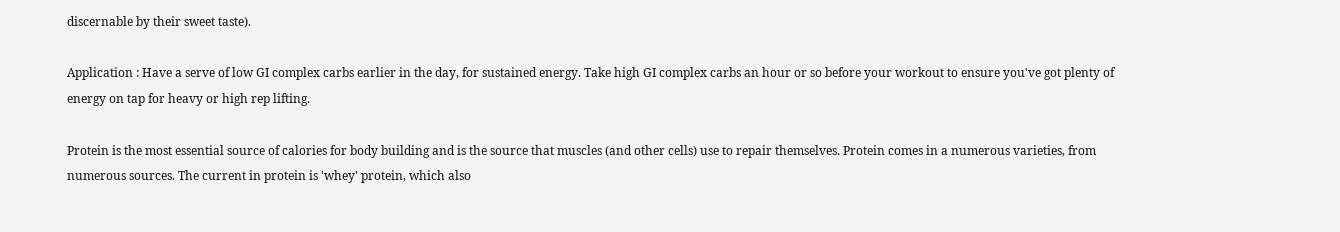discernable by their sweet taste).

Application : Have a serve of low GI complex carbs earlier in the day, for sustained energy. Take high GI complex carbs an hour or so before your workout to ensure you've got plenty of energy on tap for heavy or high rep lifting.

Protein is the most essential source of calories for body building and is the source that muscles (and other cells) use to repair themselves. Protein comes in a numerous varieties, from numerous sources. The current in protein is 'whey' protein, which also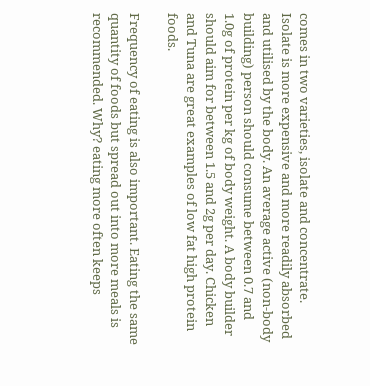comes in two varieties, isolate and concentrate. Isolate is more expensive and more readily absorbed and utilised by the body. An average active (non-body building) person should consume between 0.7 and 1.0g of protein per kg of body weight. A body builder should aim for between 1.5 and 2g per day. Chicken and Tuna are great examples of low fat high protein foods.

Frequency of eating is also important. Eating the same quantity of foods but spread out into more meals is recommended. Why? eating more often keeps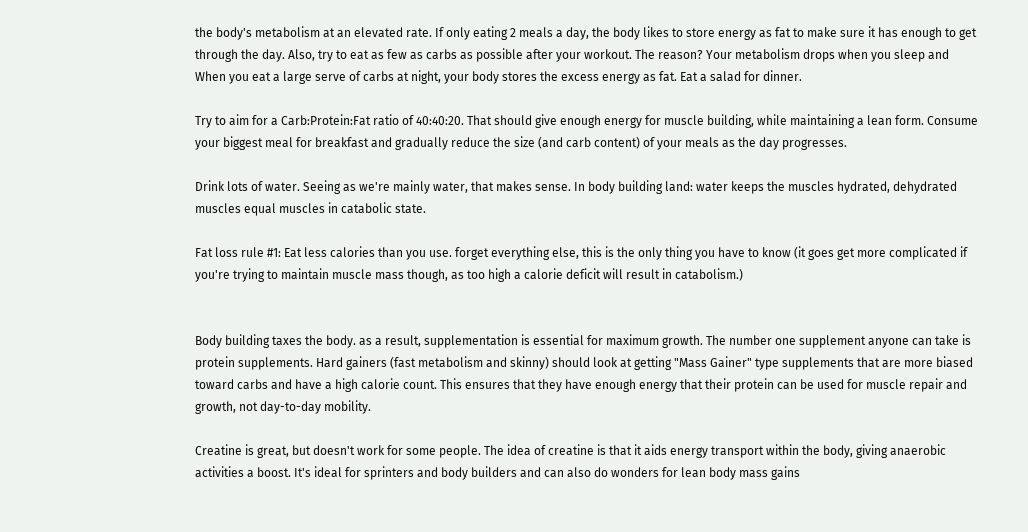the body's metabolism at an elevated rate. If only eating 2 meals a day, the body likes to store energy as fat to make sure it has enough to get through the day. Also, try to eat as few as carbs as possible after your workout. The reason? Your metabolism drops when you sleep and When you eat a large serve of carbs at night, your body stores the excess energy as fat. Eat a salad for dinner.

Try to aim for a Carb:Protein:Fat ratio of 40:40:20. That should give enough energy for muscle building, while maintaining a lean form. Consume your biggest meal for breakfast and gradually reduce the size (and carb content) of your meals as the day progresses.

Drink lots of water. Seeing as we're mainly water, that makes sense. In body building land: water keeps the muscles hydrated, dehydrated muscles equal muscles in catabolic state.

Fat loss rule #1: Eat less calories than you use. forget everything else, this is the only thing you have to know (it goes get more complicated if you're trying to maintain muscle mass though, as too high a calorie deficit will result in catabolism.)


Body building taxes the body. as a result, supplementation is essential for maximum growth. The number one supplement anyone can take is protein supplements. Hard gainers (fast metabolism and skinny) should look at getting "Mass Gainer" type supplements that are more biased toward carbs and have a high calorie count. This ensures that they have enough energy that their protein can be used for muscle repair and growth, not day-to-day mobility.

Creatine is great, but doesn't work for some people. The idea of creatine is that it aids energy transport within the body, giving anaerobic activities a boost. It's ideal for sprinters and body builders and can also do wonders for lean body mass gains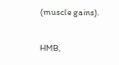(muscle gains).

HMB,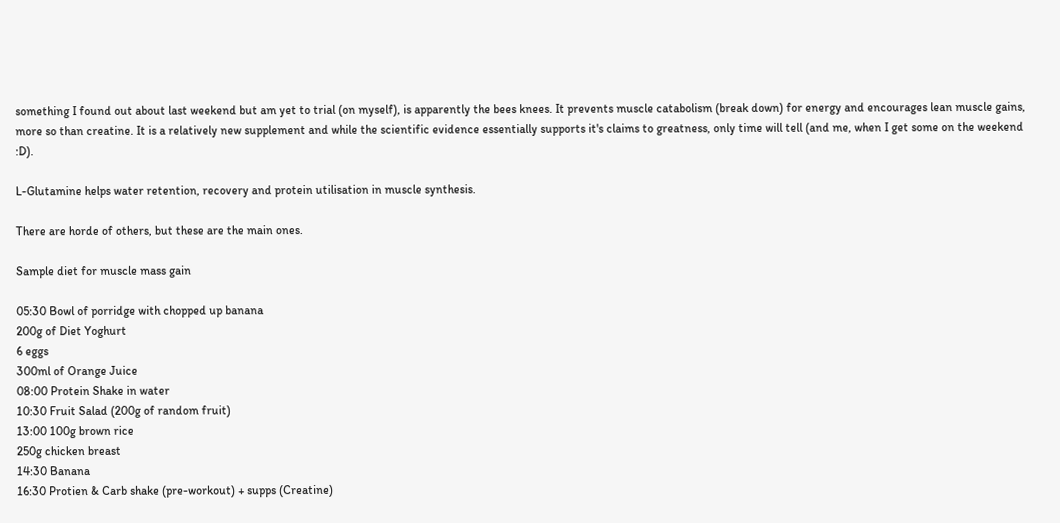something I found out about last weekend but am yet to trial (on myself), is apparently the bees knees. It prevents muscle catabolism (break down) for energy and encourages lean muscle gains, more so than creatine. It is a relatively new supplement and while the scientific evidence essentially supports it's claims to greatness, only time will tell (and me, when I get some on the weekend :D).

L-Glutamine helps water retention, recovery and protein utilisation in muscle synthesis.

There are horde of others, but these are the main ones.

Sample diet for muscle mass gain

05:30 Bowl of porridge with chopped up banana
200g of Diet Yoghurt
6 eggs
300ml of Orange Juice
08:00 Protein Shake in water
10:30 Fruit Salad (200g of random fruit)
13:00 100g brown rice
250g chicken breast
14:30 Banana
16:30 Protien & Carb shake (pre-workout) + supps (Creatine)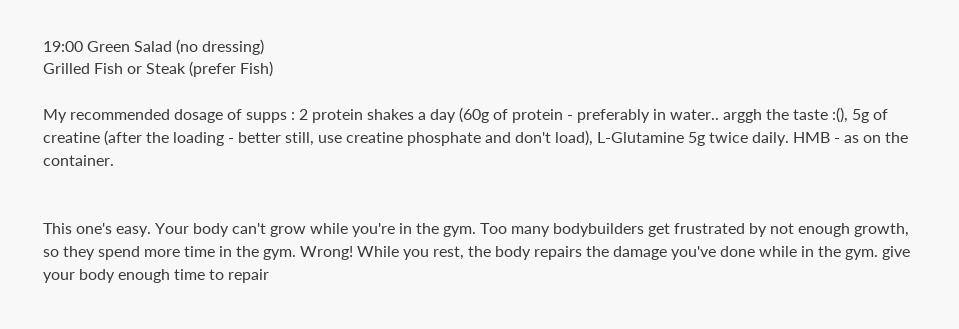19:00 Green Salad (no dressing)
Grilled Fish or Steak (prefer Fish)

My recommended dosage of supps : 2 protein shakes a day (60g of protein - preferably in water.. arggh the taste :(), 5g of creatine (after the loading - better still, use creatine phosphate and don't load), L-Glutamine 5g twice daily. HMB - as on the container.


This one's easy. Your body can't grow while you're in the gym. Too many bodybuilders get frustrated by not enough growth, so they spend more time in the gym. Wrong! While you rest, the body repairs the damage you've done while in the gym. give your body enough time to repair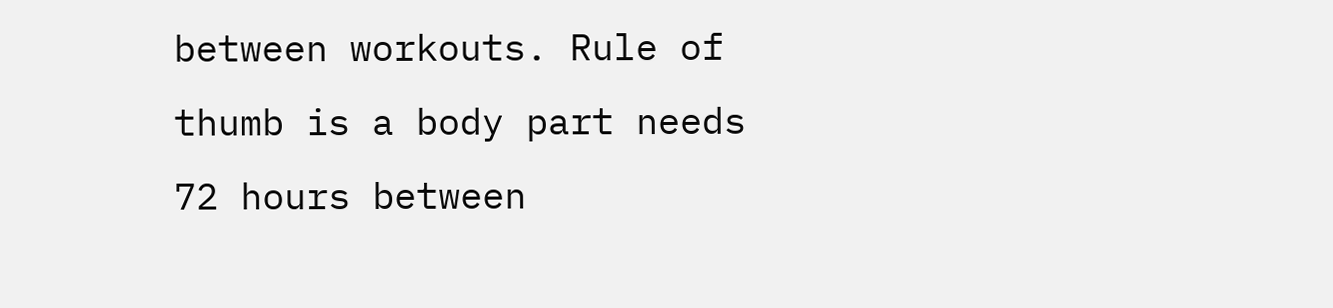between workouts. Rule of thumb is a body part needs 72 hours between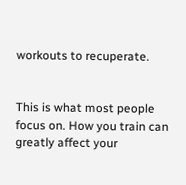workouts to recuperate.


This is what most people focus on. How you train can greatly affect your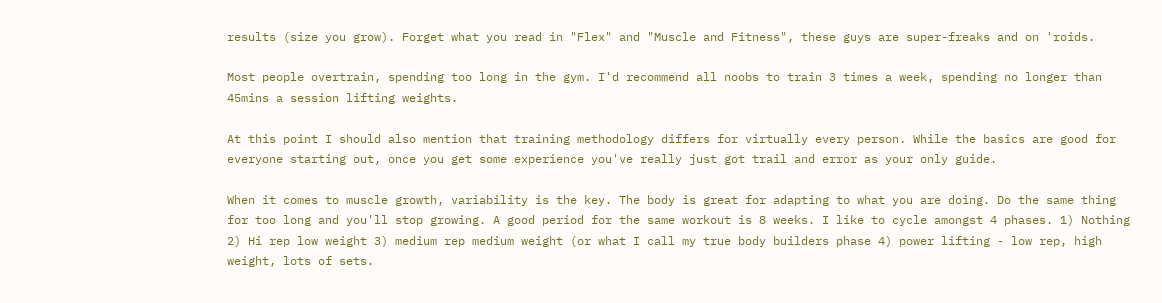results (size you grow). Forget what you read in "Flex" and "Muscle and Fitness", these guys are super-freaks and on 'roids.

Most people overtrain, spending too long in the gym. I'd recommend all noobs to train 3 times a week, spending no longer than 45mins a session lifting weights.

At this point I should also mention that training methodology differs for virtually every person. While the basics are good for everyone starting out, once you get some experience you've really just got trail and error as your only guide.

When it comes to muscle growth, variability is the key. The body is great for adapting to what you are doing. Do the same thing for too long and you'll stop growing. A good period for the same workout is 8 weeks. I like to cycle amongst 4 phases. 1) Nothing 2) Hi rep low weight 3) medium rep medium weight (or what I call my true body builders phase 4) power lifting - low rep, high weight, lots of sets.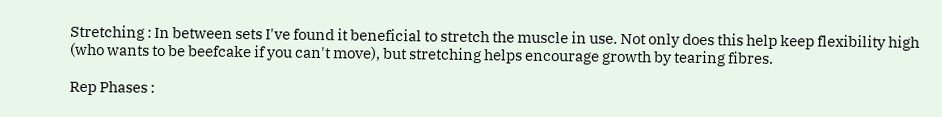Stretching : In between sets I've found it beneficial to stretch the muscle in use. Not only does this help keep flexibility high (who wants to be beefcake if you can't move), but stretching helps encourage growth by tearing fibres.

Rep Phases :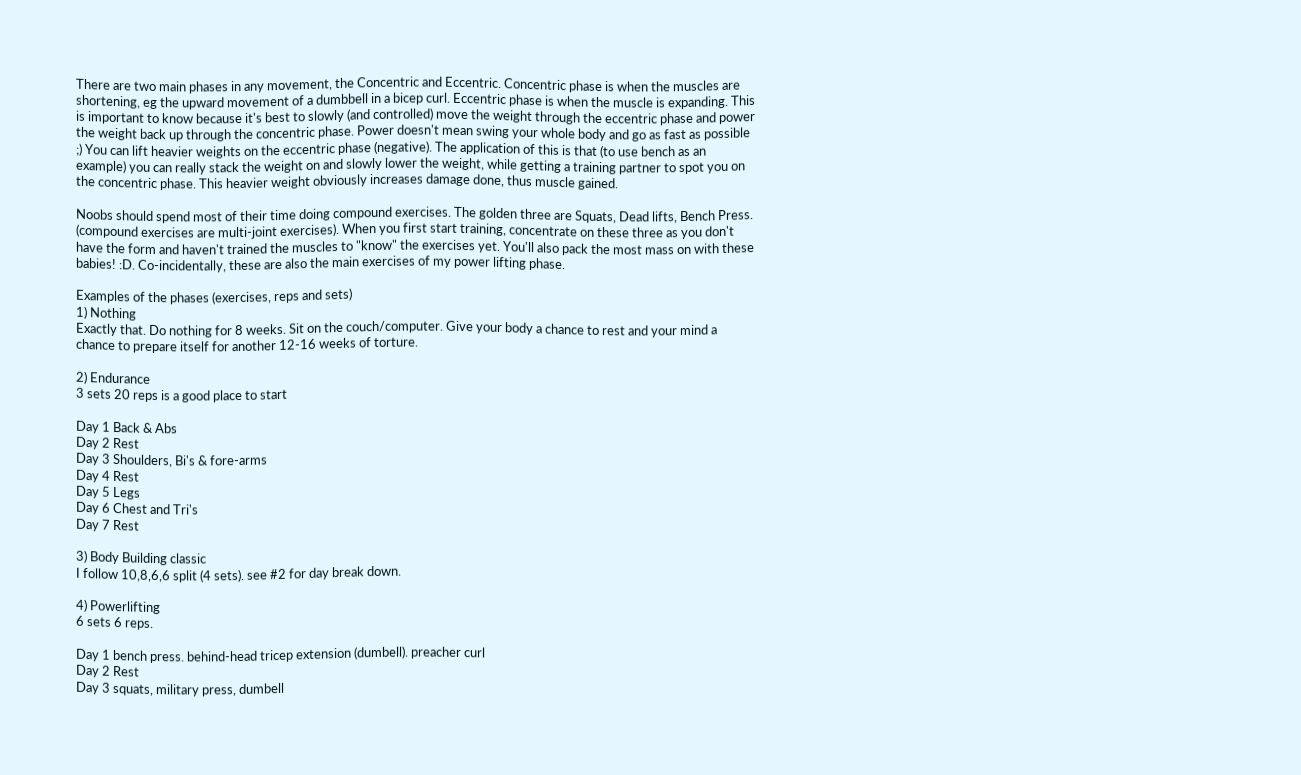There are two main phases in any movement, the Concentric and Eccentric. Concentric phase is when the muscles are shortening, eg the upward movement of a dumbbell in a bicep curl. Eccentric phase is when the muscle is expanding. This is important to know because it's best to slowly (and controlled) move the weight through the eccentric phase and power the weight back up through the concentric phase. Power doesn't mean swing your whole body and go as fast as possible ;) You can lift heavier weights on the eccentric phase (negative). The application of this is that (to use bench as an example) you can really stack the weight on and slowly lower the weight, while getting a training partner to spot you on the concentric phase. This heavier weight obviously increases damage done, thus muscle gained.

Noobs should spend most of their time doing compound exercises. The golden three are Squats, Dead lifts, Bench Press. (compound exercises are multi-joint exercises). When you first start training, concentrate on these three as you don't have the form and haven't trained the muscles to "know" the exercises yet. You'll also pack the most mass on with these babies! :D. Co-incidentally, these are also the main exercises of my power lifting phase.

Examples of the phases (exercises, reps and sets)
1) Nothing
Exactly that. Do nothing for 8 weeks. Sit on the couch/computer. Give your body a chance to rest and your mind a chance to prepare itself for another 12-16 weeks of torture.

2) Endurance
3 sets 20 reps is a good place to start

Day 1 Back & Abs
Day 2 Rest
Day 3 Shoulders, Bi's & fore-arms
Day 4 Rest
Day 5 Legs
Day 6 Chest and Tri's
Day 7 Rest

3) Body Building classic
I follow 10,8,6,6 split (4 sets). see #2 for day break down.

4) Powerlifting
6 sets 6 reps.

Day 1 bench press. behind-head tricep extension (dumbell). preacher curl
Day 2 Rest
Day 3 squats, military press, dumbell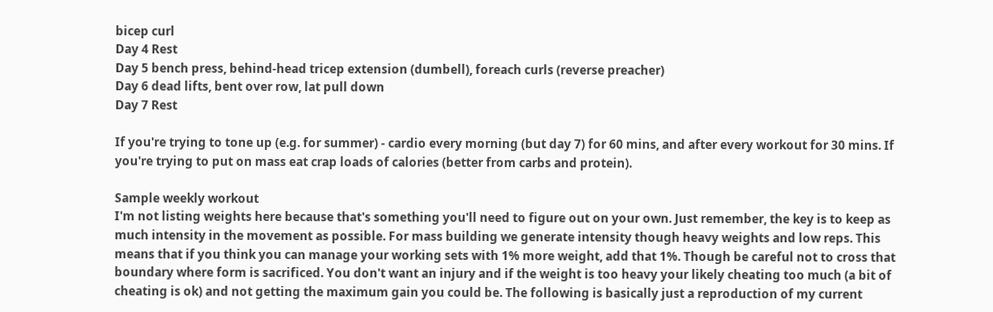bicep curl
Day 4 Rest
Day 5 bench press, behind-head tricep extension (dumbell), foreach curls (reverse preacher)
Day 6 dead lifts, bent over row, lat pull down
Day 7 Rest

If you're trying to tone up (e.g. for summer) - cardio every morning (but day 7) for 60 mins, and after every workout for 30 mins. If you're trying to put on mass eat crap loads of calories (better from carbs and protein).

Sample weekly workout
I'm not listing weights here because that's something you'll need to figure out on your own. Just remember, the key is to keep as much intensity in the movement as possible. For mass building we generate intensity though heavy weights and low reps. This means that if you think you can manage your working sets with 1% more weight, add that 1%. Though be careful not to cross that boundary where form is sacrificed. You don't want an injury and if the weight is too heavy your likely cheating too much (a bit of cheating is ok) and not getting the maximum gain you could be. The following is basically just a reproduction of my current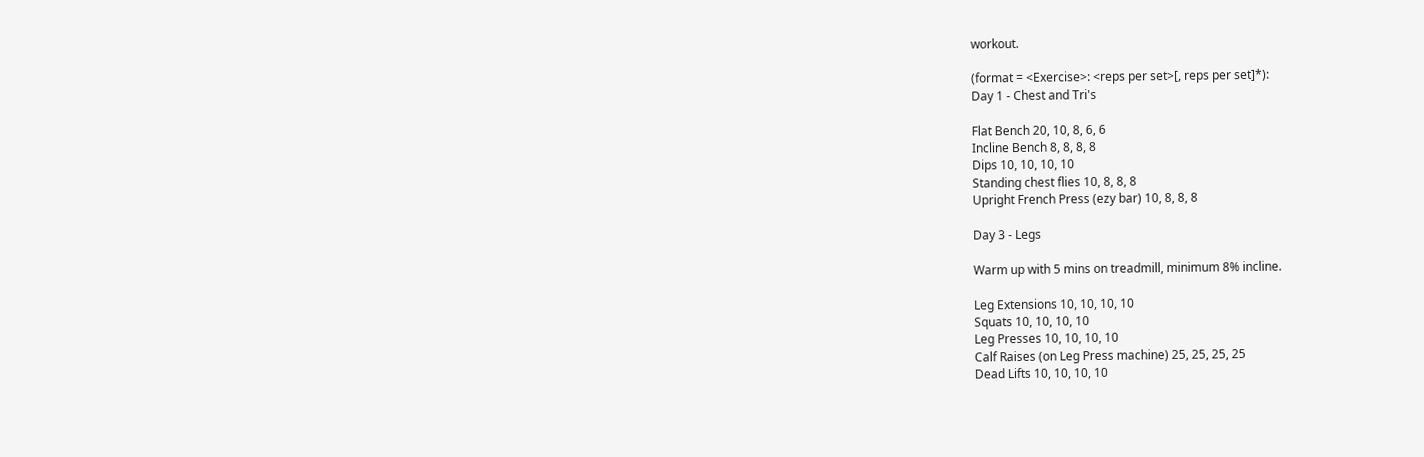workout.

(format = <Exercise>: <reps per set>[, reps per set]*):
Day 1 - Chest and Tri's

Flat Bench 20, 10, 8, 6, 6
Incline Bench 8, 8, 8, 8
Dips 10, 10, 10, 10
Standing chest flies 10, 8, 8, 8
Upright French Press (ezy bar) 10, 8, 8, 8

Day 3 - Legs

Warm up with 5 mins on treadmill, minimum 8% incline.

Leg Extensions 10, 10, 10, 10
Squats 10, 10, 10, 10
Leg Presses 10, 10, 10, 10
Calf Raises (on Leg Press machine) 25, 25, 25, 25
Dead Lifts 10, 10, 10, 10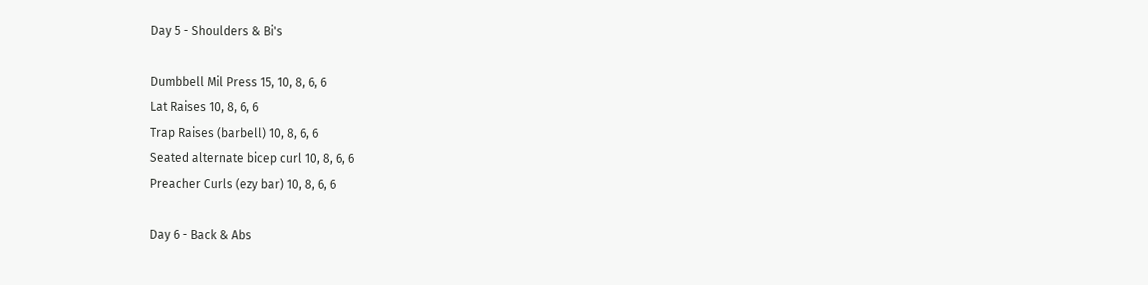Day 5 - Shoulders & Bi's

Dumbbell Mil Press 15, 10, 8, 6, 6
Lat Raises 10, 8, 6, 6
Trap Raises (barbell) 10, 8, 6, 6
Seated alternate bicep curl 10, 8, 6, 6
Preacher Curls (ezy bar) 10, 8, 6, 6

Day 6 - Back & Abs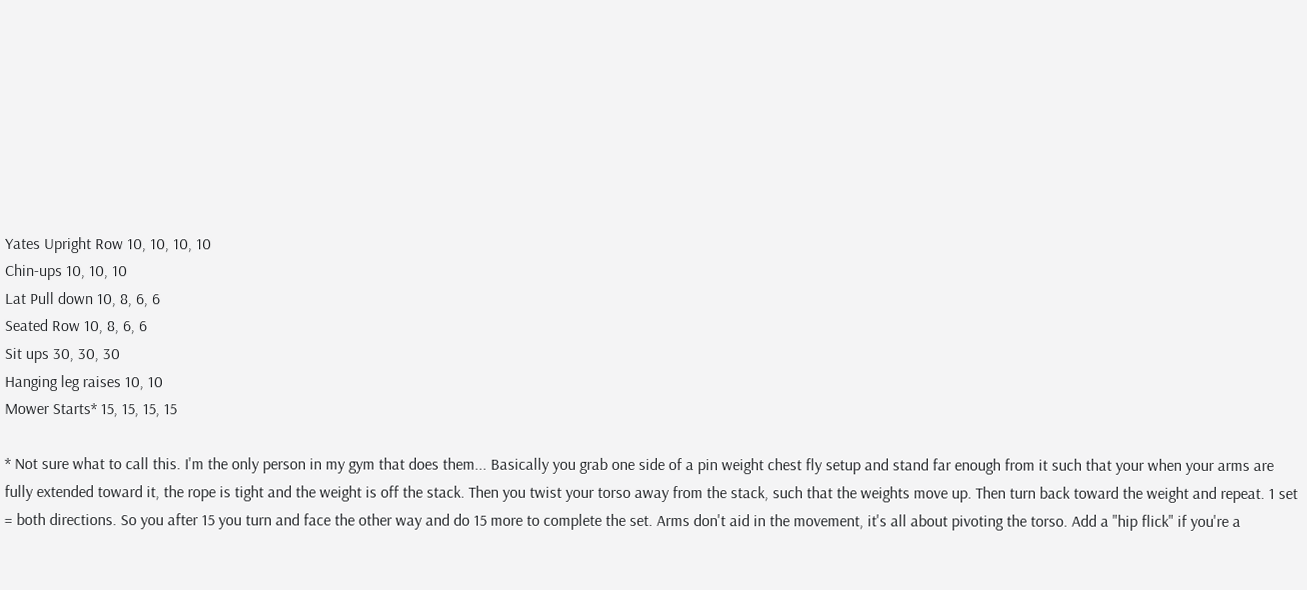Yates Upright Row 10, 10, 10, 10
Chin-ups 10, 10, 10
Lat Pull down 10, 8, 6, 6
Seated Row 10, 8, 6, 6
Sit ups 30, 30, 30
Hanging leg raises 10, 10
Mower Starts* 15, 15, 15, 15

* Not sure what to call this. I'm the only person in my gym that does them... Basically you grab one side of a pin weight chest fly setup and stand far enough from it such that your when your arms are fully extended toward it, the rope is tight and the weight is off the stack. Then you twist your torso away from the stack, such that the weights move up. Then turn back toward the weight and repeat. 1 set = both directions. So you after 15 you turn and face the other way and do 15 more to complete the set. Arms don't aid in the movement, it's all about pivoting the torso. Add a "hip flick" if you're a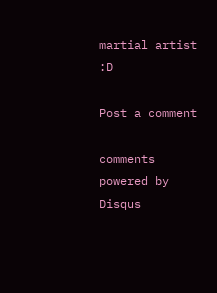martial artist :D

Post a comment

comments powered by Disqus